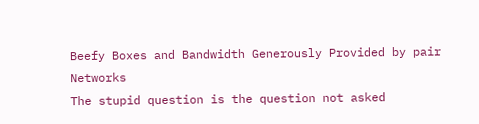Beefy Boxes and Bandwidth Generously Provided by pair Networks
The stupid question is the question not asked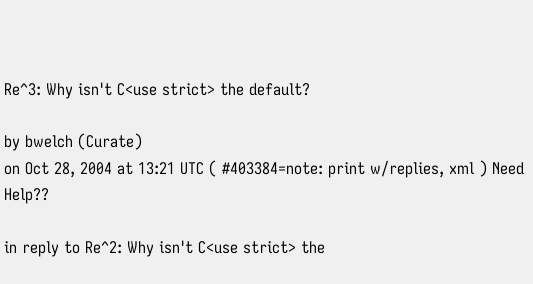Re^3: Why isn't C<use strict> the default?

by bwelch (Curate)
on Oct 28, 2004 at 13:21 UTC ( #403384=note: print w/replies, xml ) Need Help??

in reply to Re^2: Why isn't C<use strict> the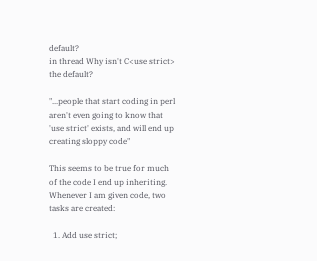default?
in thread Why isn't C<use strict> the default?

"...people that start coding in perl aren't even going to know that 'use strict' exists, and will end up creating sloppy code"

This seems to be true for much of the code I end up inheriting. Whenever I am given code, two tasks are created:

  1. Add use strict;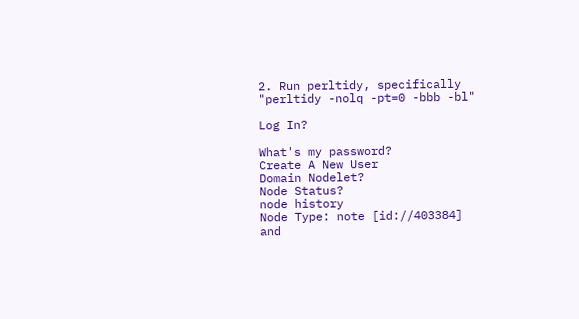2. Run perltidy, specifically "perltidy -nolq -pt=0 -bbb -bl"

Log In?

What's my password?
Create A New User
Domain Nodelet?
Node Status?
node history
Node Type: note [id://403384]
and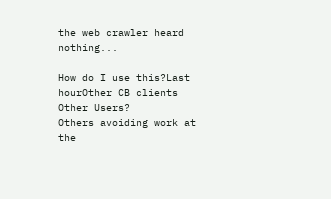the web crawler heard nothing...

How do I use this?Last hourOther CB clients
Other Users?
Others avoiding work at the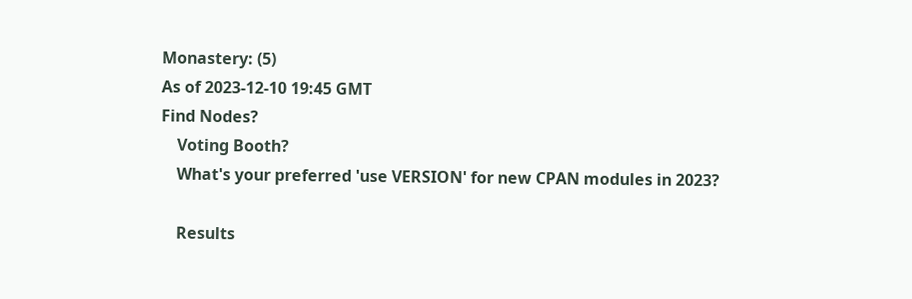Monastery: (5)
As of 2023-12-10 19:45 GMT
Find Nodes?
    Voting Booth?
    What's your preferred 'use VERSION' for new CPAN modules in 2023?

    Results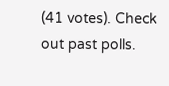(41 votes). Check out past polls.